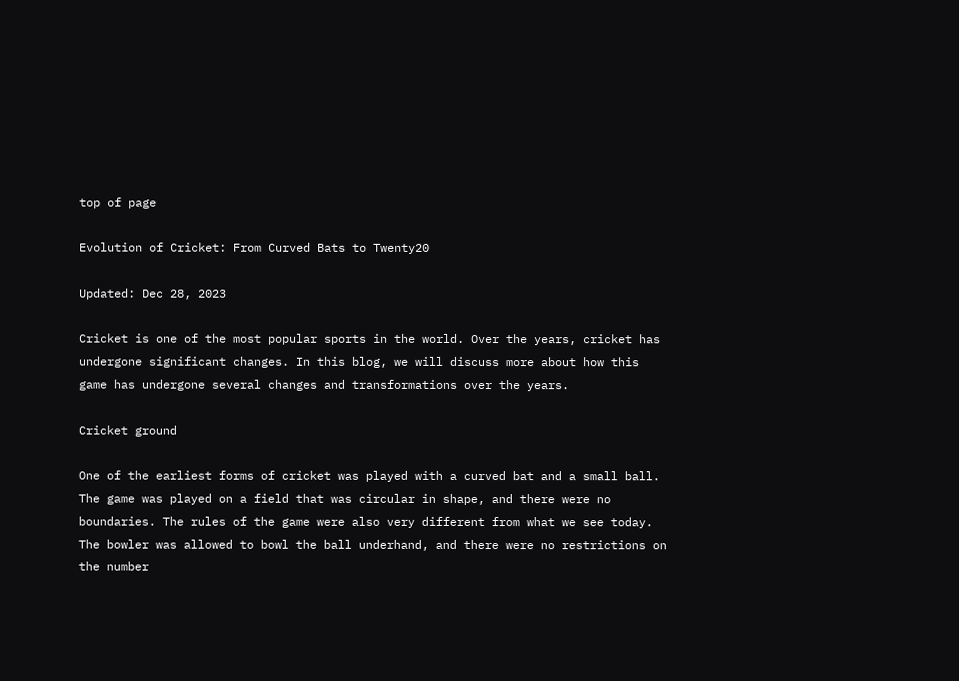top of page

Evolution of Cricket: From Curved Bats to Twenty20

Updated: Dec 28, 2023

Cricket is one of the most popular sports in the world. Over the years, cricket has undergone significant changes. In this blog, we will discuss more about how this game has undergone several changes and transformations over the years.

Cricket ground

One of the earliest forms of cricket was played with a curved bat and a small ball. The game was played on a field that was circular in shape, and there were no boundaries. The rules of the game were also very different from what we see today. The bowler was allowed to bowl the ball underhand, and there were no restrictions on the number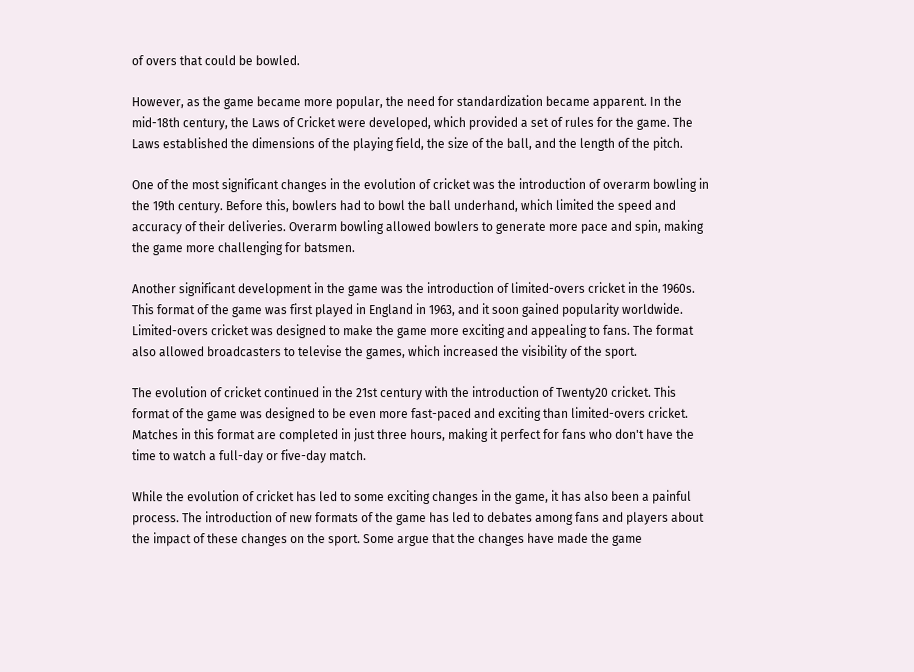of overs that could be bowled.

However, as the game became more popular, the need for standardization became apparent. In the mid-18th century, the Laws of Cricket were developed, which provided a set of rules for the game. The Laws established the dimensions of the playing field, the size of the ball, and the length of the pitch.

One of the most significant changes in the evolution of cricket was the introduction of overarm bowling in the 19th century. Before this, bowlers had to bowl the ball underhand, which limited the speed and accuracy of their deliveries. Overarm bowling allowed bowlers to generate more pace and spin, making the game more challenging for batsmen.

Another significant development in the game was the introduction of limited-overs cricket in the 1960s. This format of the game was first played in England in 1963, and it soon gained popularity worldwide. Limited-overs cricket was designed to make the game more exciting and appealing to fans. The format also allowed broadcasters to televise the games, which increased the visibility of the sport.

The evolution of cricket continued in the 21st century with the introduction of Twenty20 cricket. This format of the game was designed to be even more fast-paced and exciting than limited-overs cricket. Matches in this format are completed in just three hours, making it perfect for fans who don't have the time to watch a full-day or five-day match.

While the evolution of cricket has led to some exciting changes in the game, it has also been a painful process. The introduction of new formats of the game has led to debates among fans and players about the impact of these changes on the sport. Some argue that the changes have made the game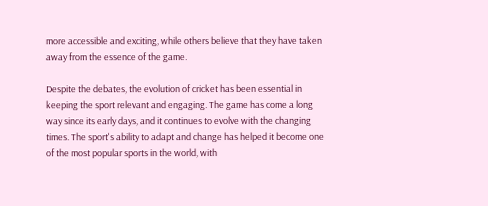more accessible and exciting, while others believe that they have taken away from the essence of the game.

Despite the debates, the evolution of cricket has been essential in keeping the sport relevant and engaging. The game has come a long way since its early days, and it continues to evolve with the changing times. The sport's ability to adapt and change has helped it become one of the most popular sports in the world, with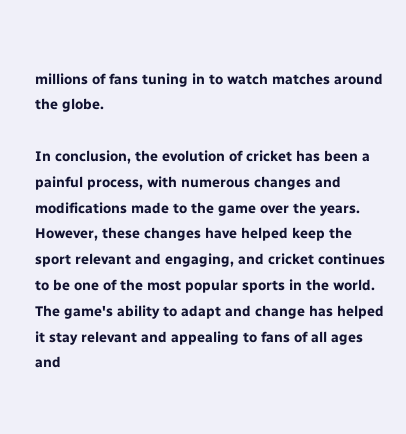millions of fans tuning in to watch matches around the globe.

In conclusion, the evolution of cricket has been a painful process, with numerous changes and modifications made to the game over the years. However, these changes have helped keep the sport relevant and engaging, and cricket continues to be one of the most popular sports in the world. The game's ability to adapt and change has helped it stay relevant and appealing to fans of all ages and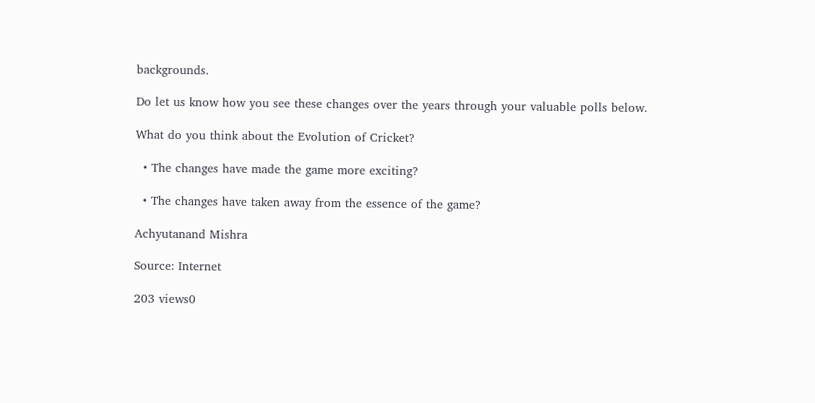backgrounds.

Do let us know how you see these changes over the years through your valuable polls below.

What do you think about the Evolution of Cricket?

  • The changes have made the game more exciting?

  • The changes have taken away from the essence of the game?

Achyutanand Mishra

Source: Internet

203 views0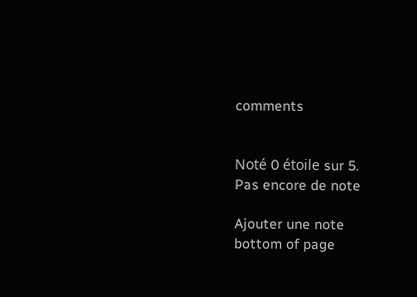comments


Noté 0 étoile sur 5.
Pas encore de note

Ajouter une note
bottom of page